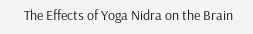The Effects of Yoga Nidra on the Brain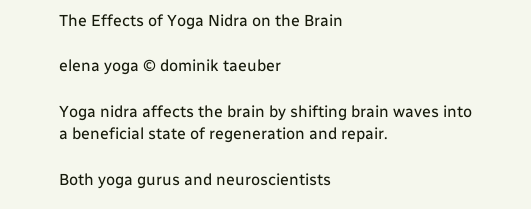The Effects of Yoga Nidra on the Brain

elena yoga © dominik taeuber

Yoga nidra affects the brain by shifting brain waves into a beneficial state of regeneration and repair.

Both yoga gurus and neuroscientists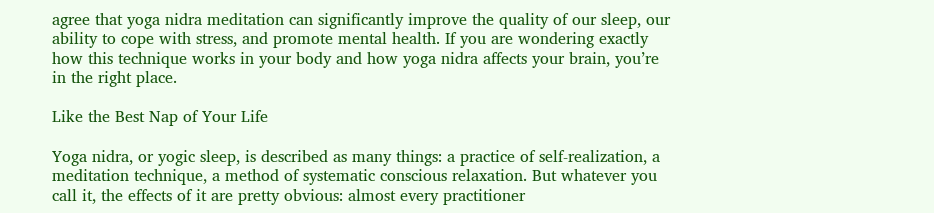agree that yoga nidra meditation can significantly improve the quality of our sleep, our ability to cope with stress, and promote mental health. If you are wondering exactly how this technique works in your body and how yoga nidra affects your brain, you’re in the right place.

Like the Best Nap of Your Life

Yoga nidra, or yogic sleep, is described as many things: a practice of self-realization, a meditation technique, a method of systematic conscious relaxation. But whatever you call it, the effects of it are pretty obvious: almost every practitioner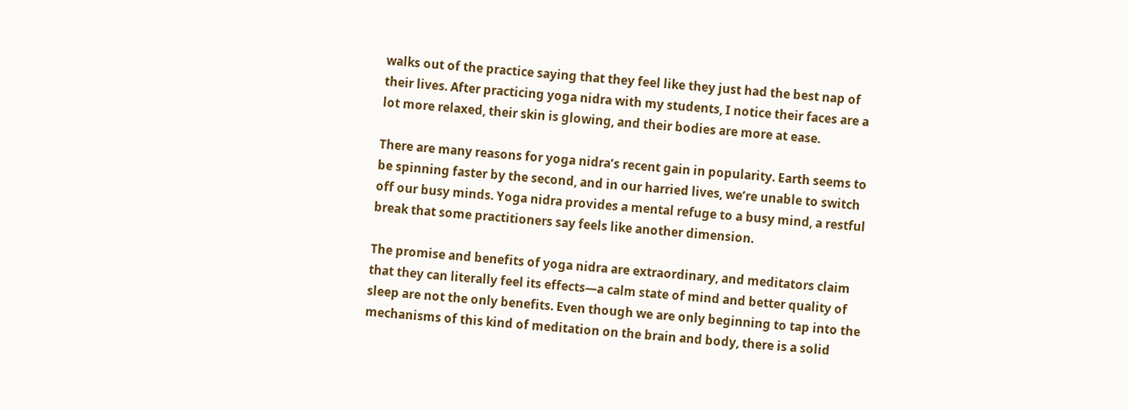walks out of the practice saying that they feel like they just had the best nap of their lives. After practicing yoga nidra with my students, I notice their faces are a lot more relaxed, their skin is glowing, and their bodies are more at ease.

There are many reasons for yoga nidra’s recent gain in popularity. Earth seems to be spinning faster by the second, and in our harried lives, we’re unable to switch off our busy minds. Yoga nidra provides a mental refuge to a busy mind, a restful break that some practitioners say feels like another dimension.

The promise and benefits of yoga nidra are extraordinary, and meditators claim that they can literally feel its effects—a calm state of mind and better quality of sleep are not the only benefits. Even though we are only beginning to tap into the mechanisms of this kind of meditation on the brain and body, there is a solid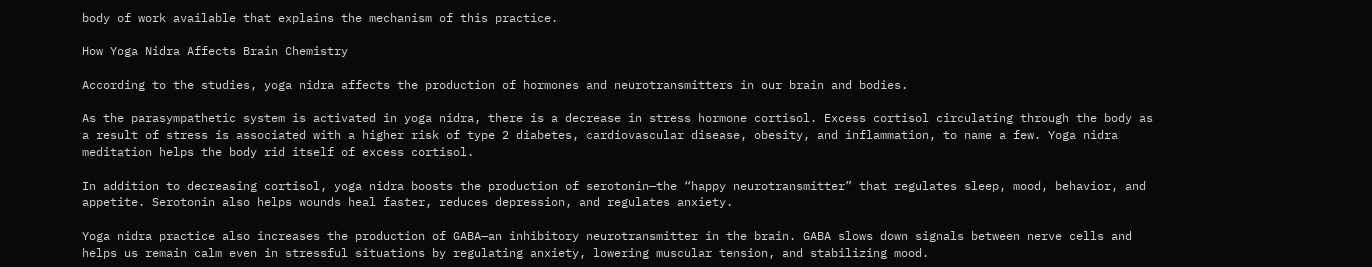body of work available that explains the mechanism of this practice.

How Yoga Nidra Affects Brain Chemistry

According to the studies, yoga nidra affects the production of hormones and neurotransmitters in our brain and bodies.

As the parasympathetic system is activated in yoga nidra, there is a decrease in stress hormone cortisol. Excess cortisol circulating through the body as a result of stress is associated with a higher risk of type 2 diabetes, cardiovascular disease, obesity, and inflammation, to name a few. Yoga nidra meditation helps the body rid itself of excess cortisol.

In addition to decreasing cortisol, yoga nidra boosts the production of serotonin—the “happy neurotransmitter” that regulates sleep, mood, behavior, and appetite. Serotonin also helps wounds heal faster, reduces depression, and regulates anxiety.

Yoga nidra practice also increases the production of GABA—an inhibitory neurotransmitter in the brain. GABA slows down signals between nerve cells and helps us remain calm even in stressful situations by regulating anxiety, lowering muscular tension, and stabilizing mood.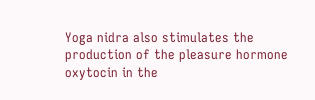Yoga nidra also stimulates the production of the pleasure hormone oxytocin in the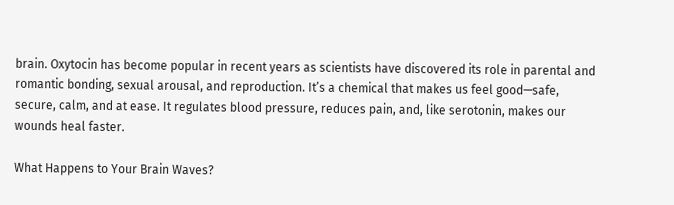brain. Oxytocin has become popular in recent years as scientists have discovered its role in parental and romantic bonding, sexual arousal, and reproduction. It’s a chemical that makes us feel good—safe, secure, calm, and at ease. It regulates blood pressure, reduces pain, and, like serotonin, makes our wounds heal faster.

What Happens to Your Brain Waves?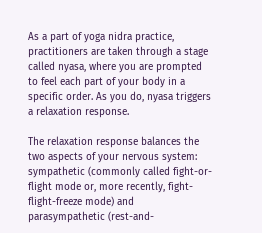As a part of yoga nidra practice, practitioners are taken through a stage called nyasa, where you are prompted to feel each part of your body in a specific order. As you do, nyasa triggers a relaxation response.

The relaxation response balances the two aspects of your nervous system: sympathetic (commonly called fight-or-flight mode or, more recently, fight-flight-freeze mode) and parasympathetic (rest-and-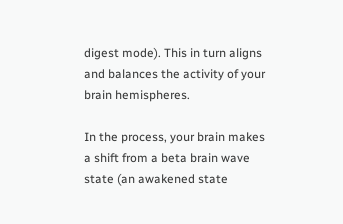digest mode). This in turn aligns and balances the activity of your brain hemispheres.

In the process, your brain makes a shift from a beta brain wave state (an awakened state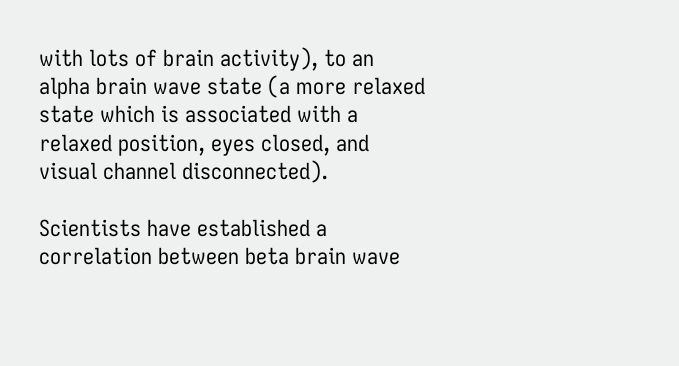with lots of brain activity), to an alpha brain wave state (a more relaxed state which is associated with a relaxed position, eyes closed, and visual channel disconnected).

Scientists have established a correlation between beta brain wave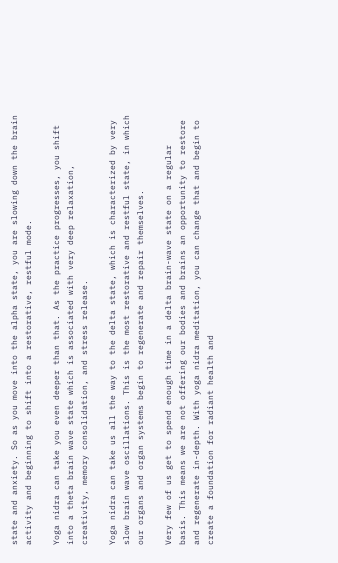state and anxiety. So as you move into the alpha state, you are slowing down the brain activity and beginning to shift into a restorative, restful mode.

Yoga nidra can take you even deeper than that. As the practice progresses, you shift into a theta brain wave state which is associated with very deep relaxation, creativity, memory consolidation, and stress release.

Yoga nidra can take us all the way to the delta state, which is characterized by very slow brain wave oscillations. This is the most restorative and restful state, in which our organs and organ systems begin to regenerate and repair themselves.

Very few of us get to spend enough time in a delta brain-wave state on a regular basis. This means we are not offering our bodies and brains an opportunity to restore and regenerate in-depth. With yoga nidra meditation, you can change that and begin to create a foundation for radiant health and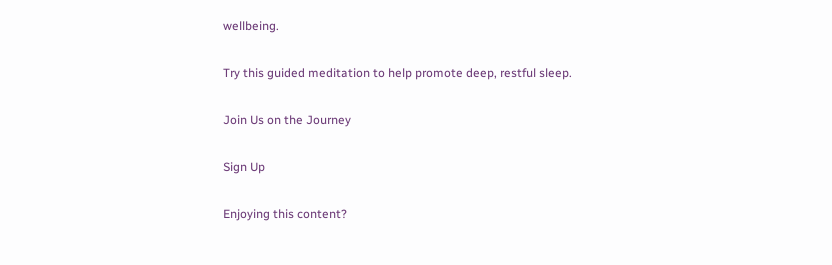wellbeing.

Try this guided meditation to help promote deep, restful sleep.

Join Us on the Journey

Sign Up

Enjoying this content?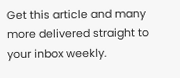Get this article and many more delivered straight to your inbox weekly.